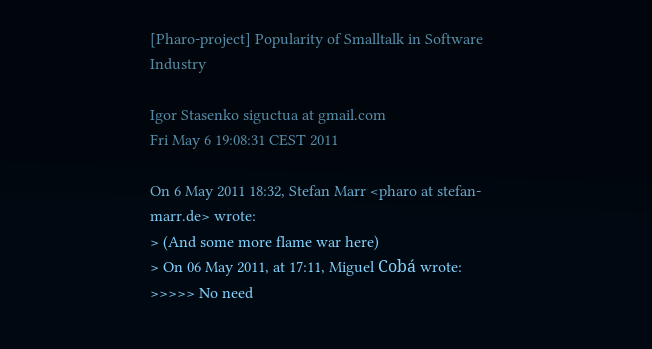[Pharo-project] Popularity of Smalltalk in Software Industry

Igor Stasenko siguctua at gmail.com
Fri May 6 19:08:31 CEST 2011

On 6 May 2011 18:32, Stefan Marr <pharo at stefan-marr.de> wrote:
> (And some more flame war here)
> On 06 May 2011, at 17:11, Miguel Cobá wrote:
>>>>> No need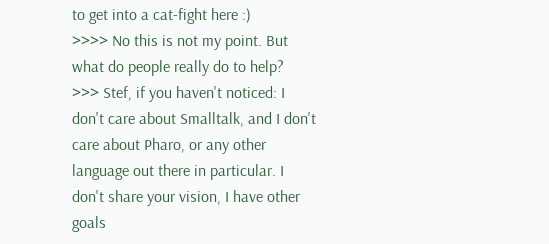to get into a cat-fight here :)
>>>> No this is not my point. But what do people really do to help?
>>> Stef, if you haven't noticed: I don't care about Smalltalk, and I don't care about Pharo, or any other language out there in particular. I don't share your vision, I have other goals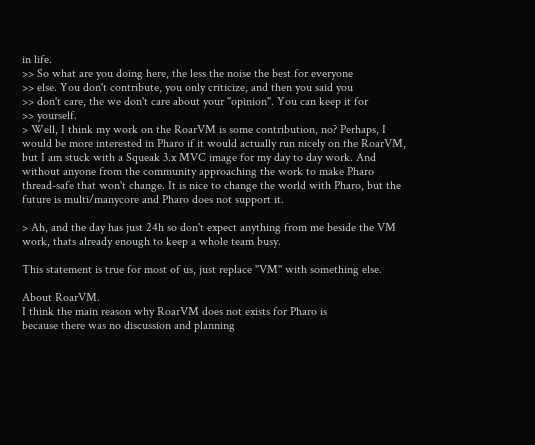in life.
>> So what are you doing here, the less the noise the best for everyone
>> else. You don't contribute, you only criticize, and then you said you
>> don't care, the we don't care about your "opinion". You can keep it for
>> yourself.
> Well, I think my work on the RoarVM is some contribution, no? Perhaps, I would be more interested in Pharo if it would actually run nicely on the RoarVM, but I am stuck with a Squeak 3.x MVC image for my day to day work. And without anyone from the community approaching the work to make Pharo thread-safe that won't change. It is nice to change the world with Pharo, but the future is multi/manycore and Pharo does not support it.

> Ah, and the day has just 24h so don't expect anything from me beside the VM work, thats already enough to keep a whole team busy.

This statement is true for most of us, just replace "VM" with something else.

About RoarVM.
I think the main reason why RoarVM does not exists for Pharo is
because there was no discussion and planning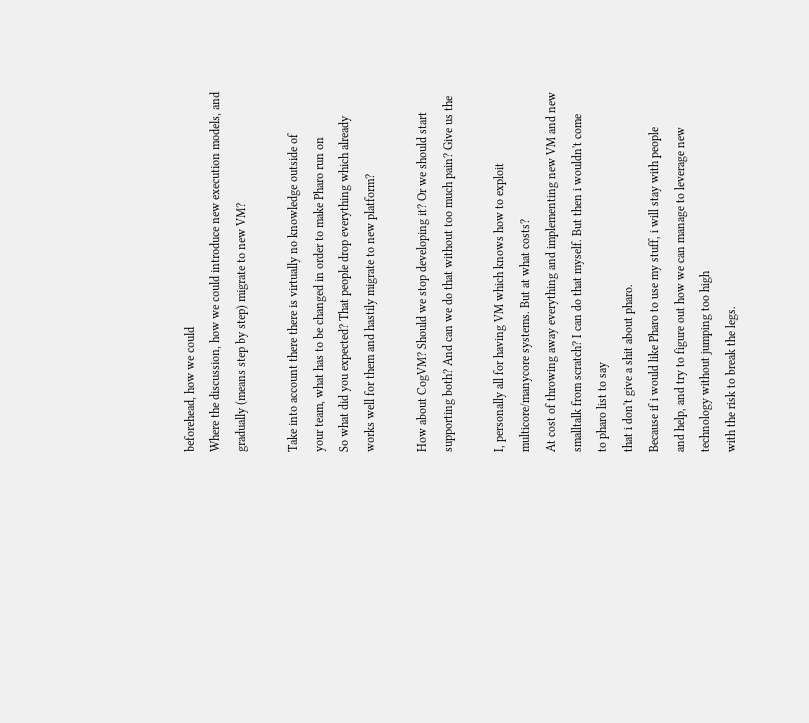beforehead, how we could
Where the discussion, how we could introduce new execution models, and
gradually (means step by step) migrate to new VM?

Take into account there there is virtually no knowledge outside of
your team, what has to be changed in order to make Pharo run on
So what did you expected? That people drop everything which already
works well for them and hastily migrate to new platform?

How about CogVM? Should we stop developing it? Or we should start
supporting both? And can we do that without too much pain? Give us the

I, personally all for having VM which knows how to exploit
multicore/manycore systems. But at what costs?
At cost of throwing away everything and implementing new VM and new
smalltalk from scratch? I can do that myself. But then i wouldn't come
to pharo list to say
that i don't give a shit about pharo.
Because if i would like Pharo to use my stuff, i will stay with people
and help, and try to figure out how we can manage to leverage new
technology without jumping too high
with the risk to break the legs.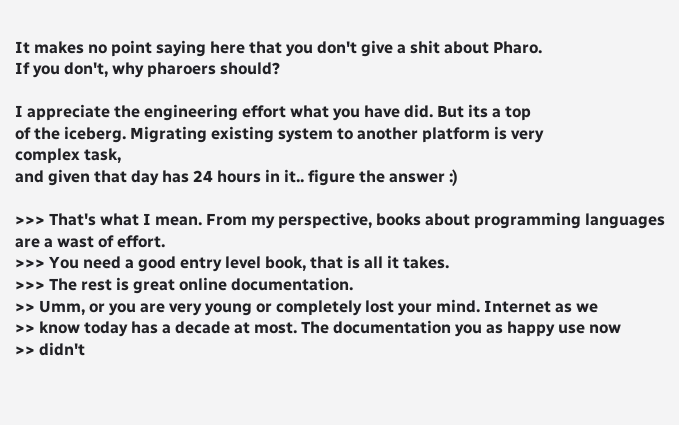It makes no point saying here that you don't give a shit about Pharo.
If you don't, why pharoers should?

I appreciate the engineering effort what you have did. But its a top
of the iceberg. Migrating existing system to another platform is very
complex task,
and given that day has 24 hours in it.. figure the answer :)

>>> That's what I mean. From my perspective, books about programming languages are a wast of effort.
>>> You need a good entry level book, that is all it takes.
>>> The rest is great online documentation.
>> Umm, or you are very young or completely lost your mind. Internet as we
>> know today has a decade at most. The documentation you as happy use now
>> didn't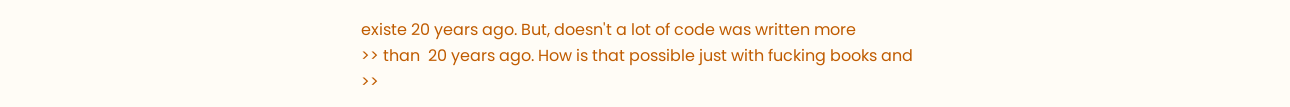existe 20 years ago. But, doesn't a lot of code was written more
>> than  20 years ago. How is that possible just with fucking books and
>>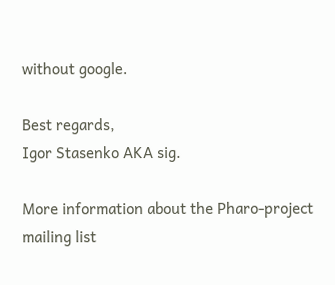without google.

Best regards,
Igor Stasenko AKA sig.

More information about the Pharo-project mailing list